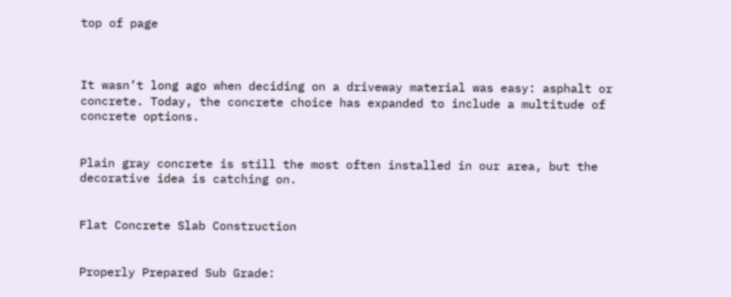top of page



It wasn’t long ago when deciding on a driveway material was easy: asphalt or concrete. Today, the concrete choice has expanded to include a multitude of concrete options.


Plain gray concrete is still the most often installed in our area, but the decorative idea is catching on.


Flat Concrete Slab Construction


Properly Prepared Sub Grade: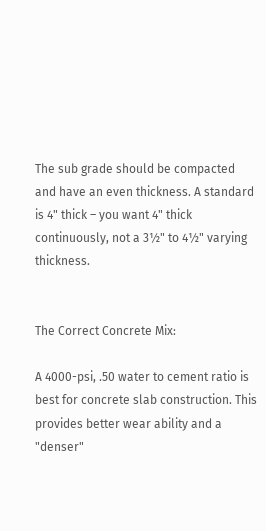The sub grade should be compacted and have an even thickness. A standard is 4" thick – you want 4" thick continuously, not a 3½" to 4½" varying thickness.


The Correct Concrete Mix:

A 4000-psi, .50 water to cement ratio is best for concrete slab construction. This provides better wear ability and a "denser"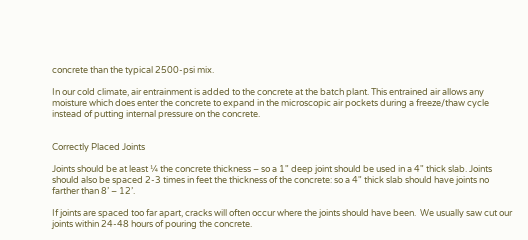concrete than the typical 2500-psi mix.

In our cold climate, air entrainment is added to the concrete at the batch plant. This entrained air allows any moisture which does enter the concrete to expand in the microscopic air pockets during a freeze/thaw cycle instead of putting internal pressure on the concrete.


Correctly Placed Joints

Joints should be at least ¼ the concrete thickness – so a 1" deep joint should be used in a 4" thick slab. Joints should also be spaced 2-3 times in feet the thickness of the concrete: so a 4" thick slab should have joints no farther than 8’ – 12’.

If joints are spaced too far apart, cracks will often occur where the joints should have been.  We usually saw cut our joints within 24-48 hours of pouring the concrete.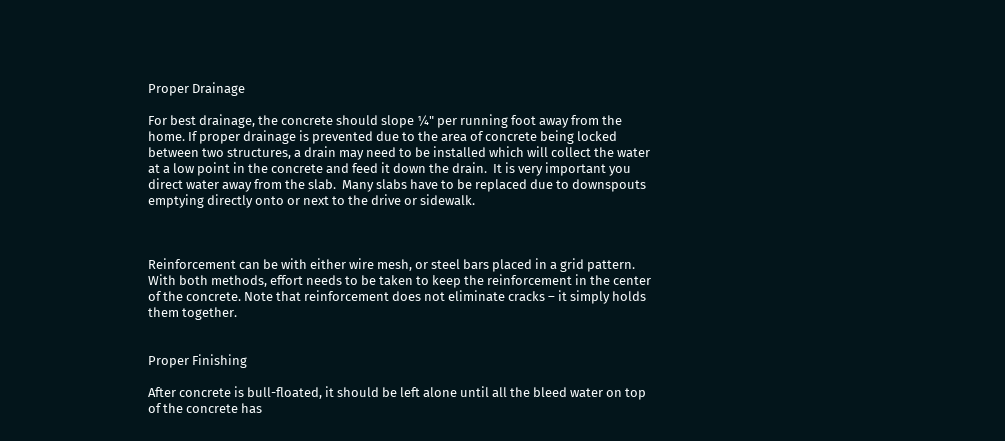Proper Drainage

For best drainage, the concrete should slope ¼" per running foot away from the home. If proper drainage is prevented due to the area of concrete being locked between two structures, a drain may need to be installed which will collect the water at a low point in the concrete and feed it down the drain.  It is very important you direct water away from the slab.  Many slabs have to be replaced due to downspouts emptying directly onto or next to the drive or sidewalk.



Reinforcement can be with either wire mesh, or steel bars placed in a grid pattern. With both methods, effort needs to be taken to keep the reinforcement in the center of the concrete. Note that reinforcement does not eliminate cracks – it simply holds them together.


Proper Finishing

After concrete is bull-floated, it should be left alone until all the bleed water on top of the concrete has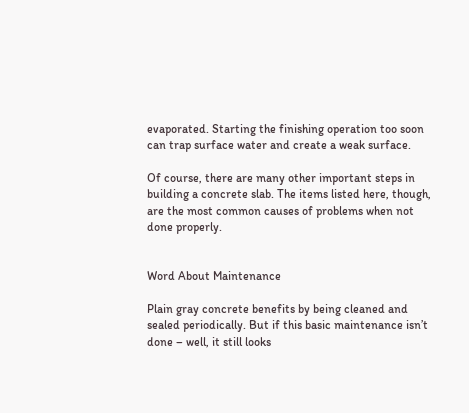evaporated. Starting the finishing operation too soon can trap surface water and create a weak surface.

Of course, there are many other important steps in building a concrete slab. The items listed here, though, are the most common causes of problems when not done properly.


Word About Maintenance

Plain gray concrete benefits by being cleaned and sealed periodically. But if this basic maintenance isn’t done – well, it still looks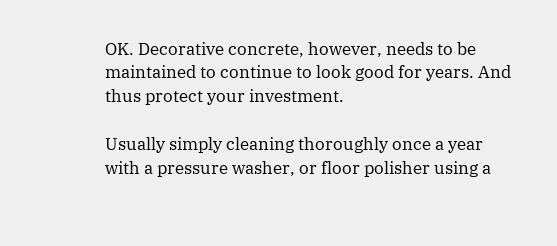OK. Decorative concrete, however, needs to be maintained to continue to look good for years. And thus protect your investment.

Usually simply cleaning thoroughly once a year with a pressure washer, or floor polisher using a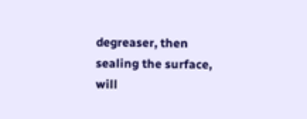degreaser, then sealing the surface, will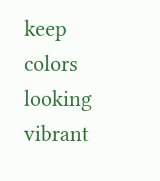keep colors looking vibrant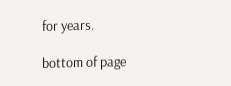for years.

bottom of page